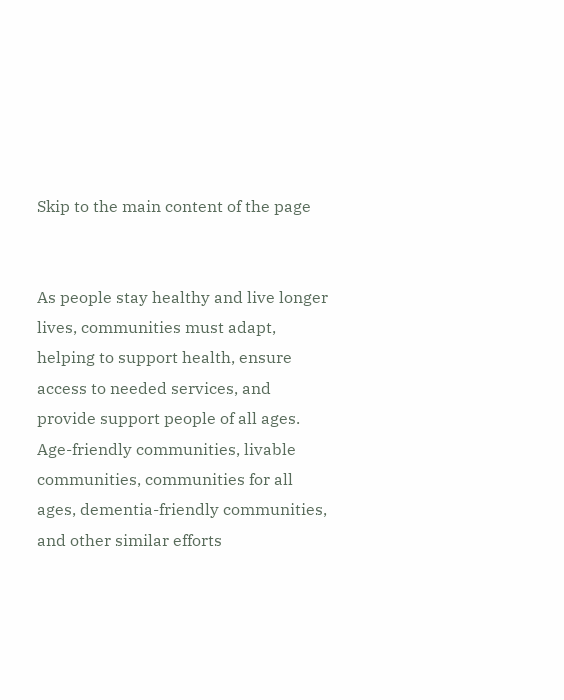Skip to the main content of the page


As people stay healthy and live longer lives, communities must adapt, helping to support health, ensure access to needed services, and provide support people of all ages. Age-friendly communities, livable communities, communities for all ages, dementia-friendly communities, and other similar efforts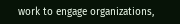work to engage organizations,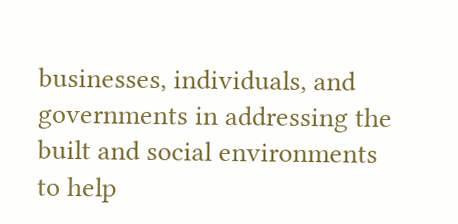businesses, individuals, and governments in addressing the built and social environments to help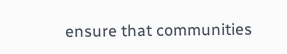ensure that communities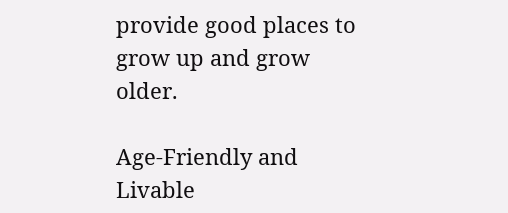provide good places to grow up and grow older.

Age-Friendly and Livable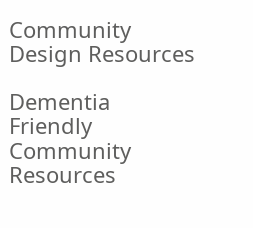Community Design Resources

Dementia Friendly Community Resources